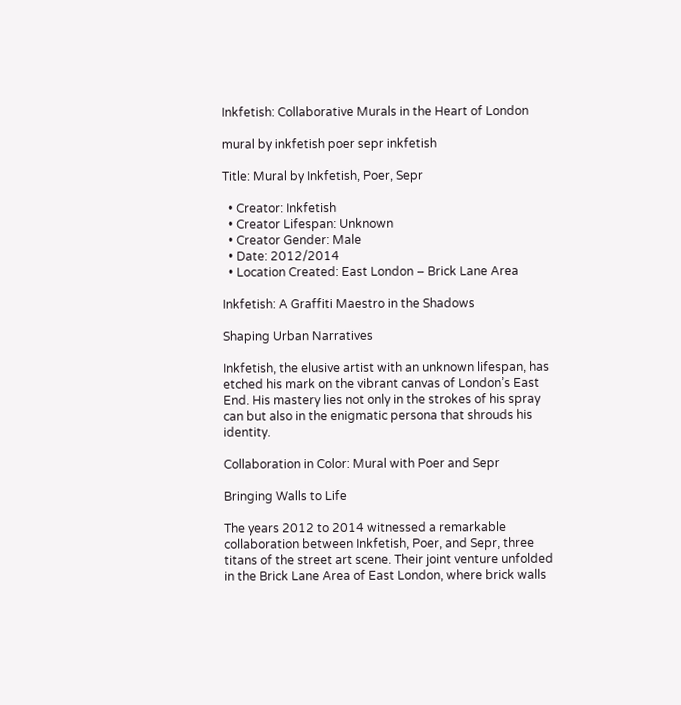Inkfetish: Collaborative Murals in the Heart of London

mural by inkfetish poer sepr inkfetish

Title: Mural by Inkfetish, Poer, Sepr

  • Creator: Inkfetish
  • Creator Lifespan: Unknown
  • Creator Gender: Male
  • Date: 2012/2014
  • Location Created: East London – Brick Lane Area

Inkfetish: A Graffiti Maestro in the Shadows

Shaping Urban Narratives

Inkfetish, the elusive artist with an unknown lifespan, has etched his mark on the vibrant canvas of London’s East End. His mastery lies not only in the strokes of his spray can but also in the enigmatic persona that shrouds his identity.

Collaboration in Color: Mural with Poer and Sepr

Bringing Walls to Life

The years 2012 to 2014 witnessed a remarkable collaboration between Inkfetish, Poer, and Sepr, three titans of the street art scene. Their joint venture unfolded in the Brick Lane Area of East London, where brick walls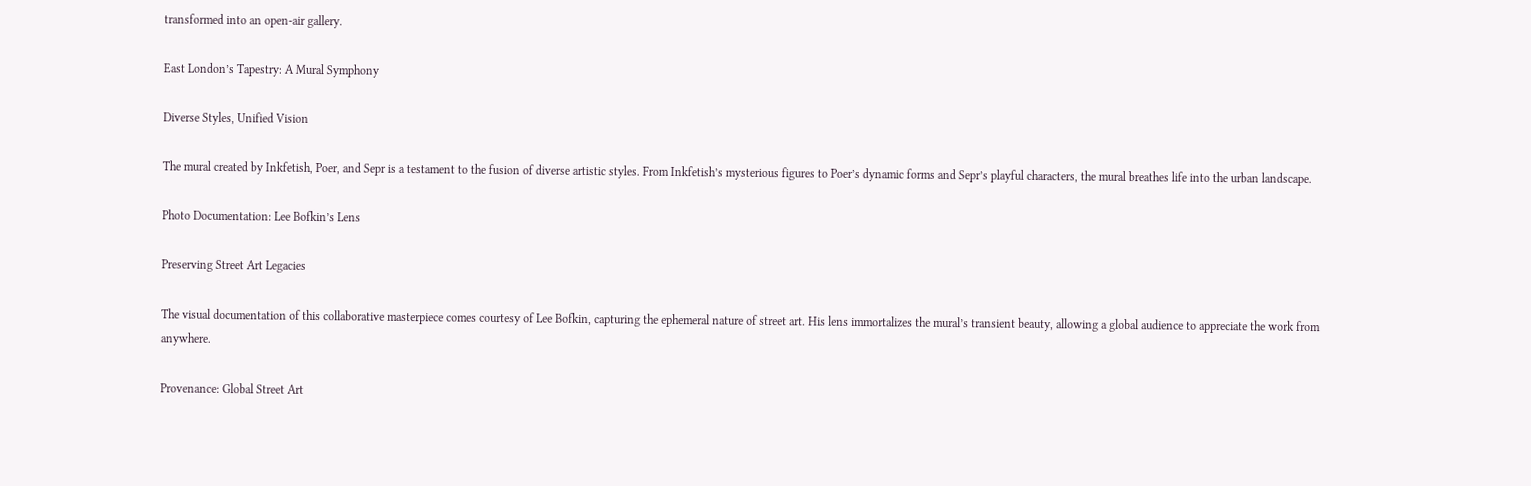transformed into an open-air gallery.

East London’s Tapestry: A Mural Symphony

Diverse Styles, Unified Vision

The mural created by Inkfetish, Poer, and Sepr is a testament to the fusion of diverse artistic styles. From Inkfetish’s mysterious figures to Poer’s dynamic forms and Sepr’s playful characters, the mural breathes life into the urban landscape.

Photo Documentation: Lee Bofkin’s Lens

Preserving Street Art Legacies

The visual documentation of this collaborative masterpiece comes courtesy of Lee Bofkin, capturing the ephemeral nature of street art. His lens immortalizes the mural’s transient beauty, allowing a global audience to appreciate the work from anywhere.

Provenance: Global Street Art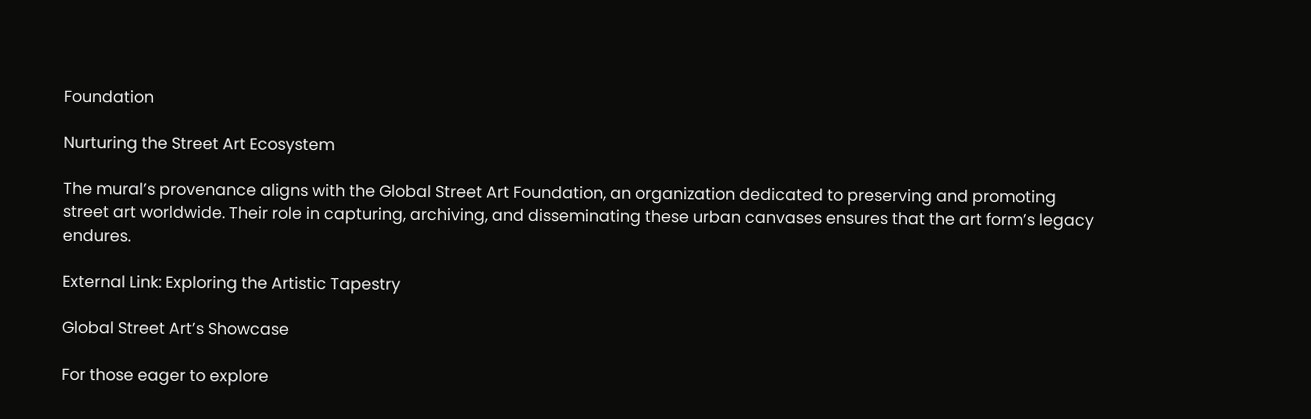Foundation

Nurturing the Street Art Ecosystem

The mural’s provenance aligns with the Global Street Art Foundation, an organization dedicated to preserving and promoting street art worldwide. Their role in capturing, archiving, and disseminating these urban canvases ensures that the art form’s legacy endures.

External Link: Exploring the Artistic Tapestry

Global Street Art’s Showcase

For those eager to explore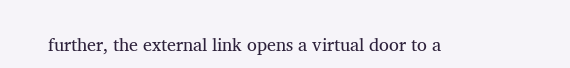further, the external link opens a virtual door to a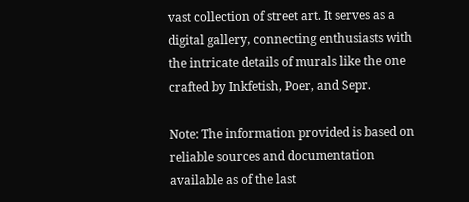vast collection of street art. It serves as a digital gallery, connecting enthusiasts with the intricate details of murals like the one crafted by Inkfetish, Poer, and Sepr.

Note: The information provided is based on reliable sources and documentation available as of the last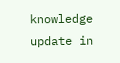knowledge update in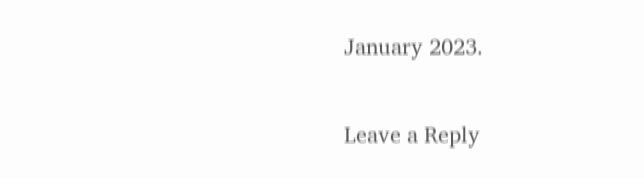January 2023.

Leave a Reply